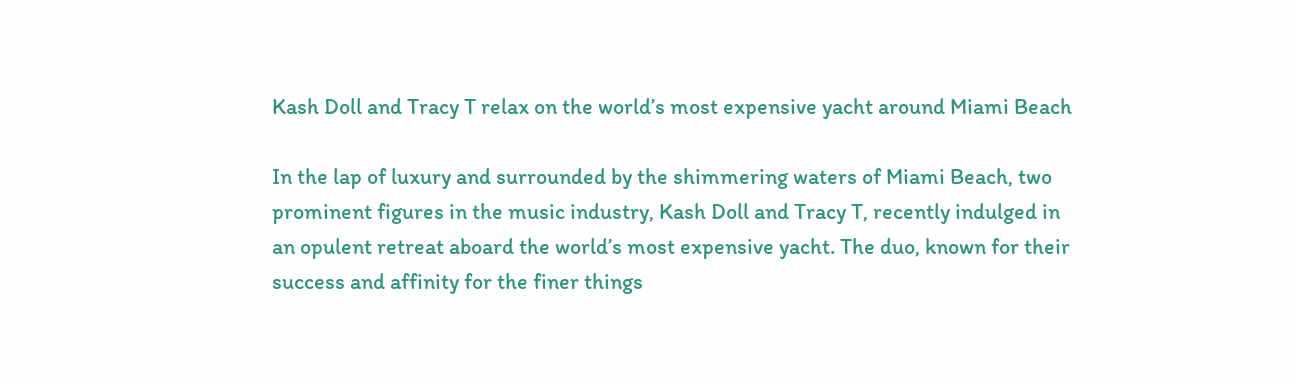Kash Doll and Tracy T relax on the world’s most expensive yacht around Miami Beach

In the lap of luxury and surrounded by the shimmering waters of Miami Beach, two prominent figures in the music industry, Kash Doll and Tracy T, recently indulged in an opulent retreat aboard the world’s most expensive yacht. The duo, known for their success and affinity for the finer things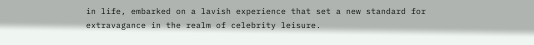in life, embarked on a lavish experience that set a new standard for extravagance in the realm of celebrity leisure.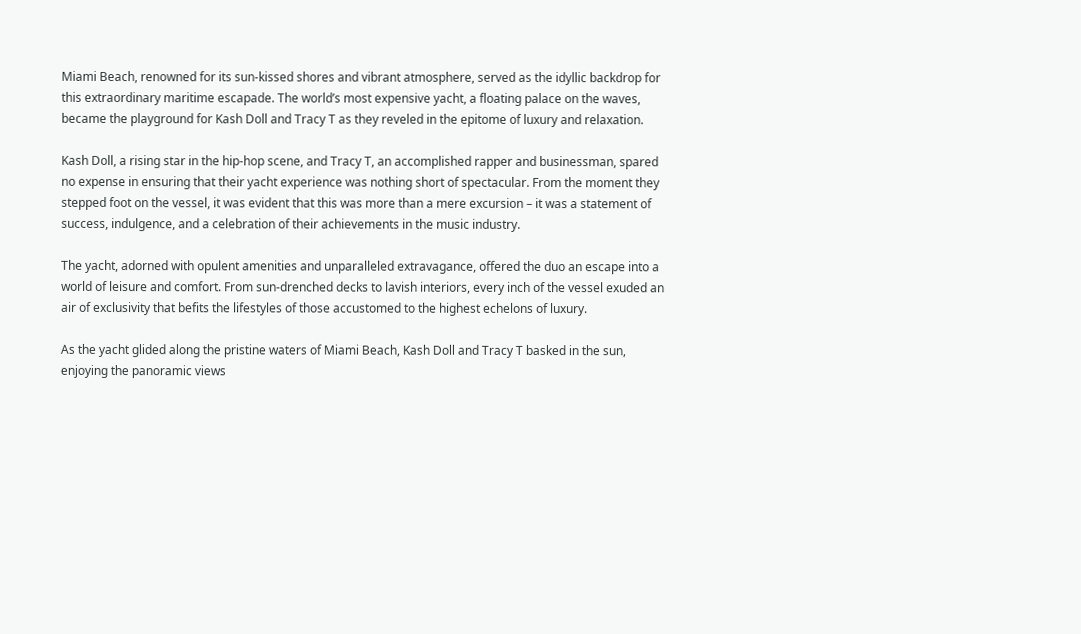Miami Beach, renowned for its sun-kissed shores and vibrant atmosphere, served as the idyllic backdrop for this extraordinary maritime escapade. The world’s most expensive yacht, a floating palace on the waves, became the playground for Kash Doll and Tracy T as they reveled in the epitome of luxury and relaxation.

Kash Doll, a rising star in the hip-hop scene, and Tracy T, an accomplished rapper and businessman, spared no expense in ensuring that their yacht experience was nothing short of spectacular. From the moment they stepped foot on the vessel, it was evident that this was more than a mere excursion – it was a statement of success, indulgence, and a celebration of their achievements in the music industry.

The yacht, adorned with opulent amenities and unparalleled extravagance, offered the duo an escape into a world of leisure and comfort. From sun-drenched decks to lavish interiors, every inch of the vessel exuded an air of exclusivity that befits the lifestyles of those accustomed to the highest echelons of luxury.

As the yacht glided along the pristine waters of Miami Beach, Kash Doll and Tracy T basked in the sun, enjoying the panoramic views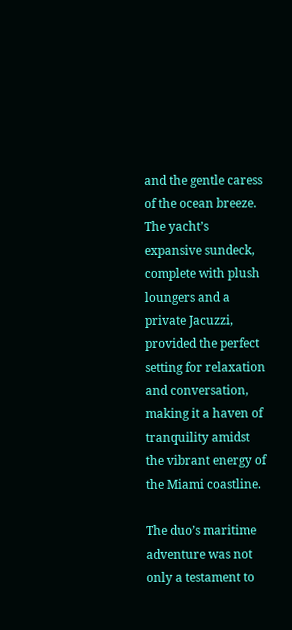and the gentle caress of the ocean breeze. The yacht’s expansive sundeck, complete with plush loungers and a private Jacuzzi, provided the perfect setting for relaxation and conversation, making it a haven of tranquility amidst the vibrant energy of the Miami coastline.

The duo’s maritime adventure was not only a testament to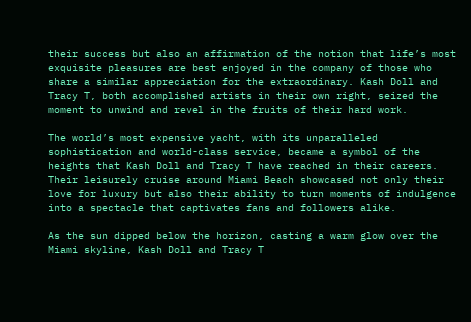their success but also an affirmation of the notion that life’s most exquisite pleasures are best enjoyed in the company of those who share a similar appreciation for the extraordinary. Kash Doll and Tracy T, both accomplished artists in their own right, seized the moment to unwind and revel in the fruits of their hard work.

The world’s most expensive yacht, with its unparalleled sophistication and world-class service, became a symbol of the heights that Kash Doll and Tracy T have reached in their careers. Their leisurely cruise around Miami Beach showcased not only their love for luxury but also their ability to turn moments of indulgence into a spectacle that captivates fans and followers alike.

As the sun dipped below the horizon, casting a warm glow over the Miami skyline, Kash Doll and Tracy T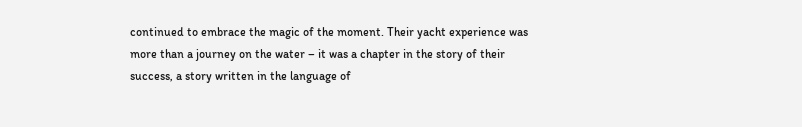continued to embrace the magic of the moment. Their yacht experience was more than a journey on the water – it was a chapter in the story of their success, a story written in the language of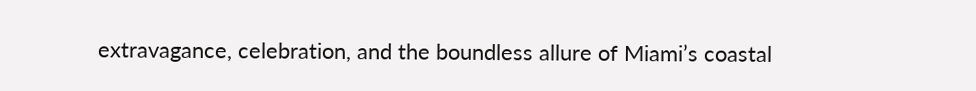extravagance, celebration, and the boundless allure of Miami’s coastal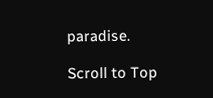paradise.

Scroll to Top